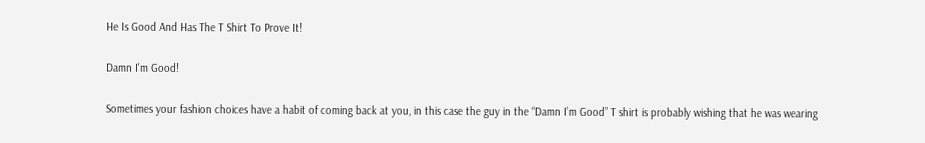He Is Good And Has The T Shirt To Prove It!

Damn I'm Good!

Sometimes your fashion choices have a habit of coming back at you, in this case the guy in the “Damn I’m Good” T shirt is probably wishing that he was wearing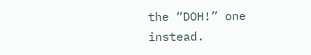the “DOH!” one instead.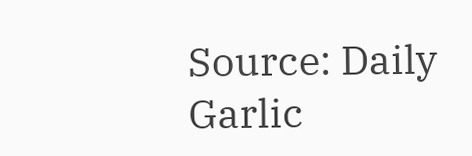Source: Daily Garlic